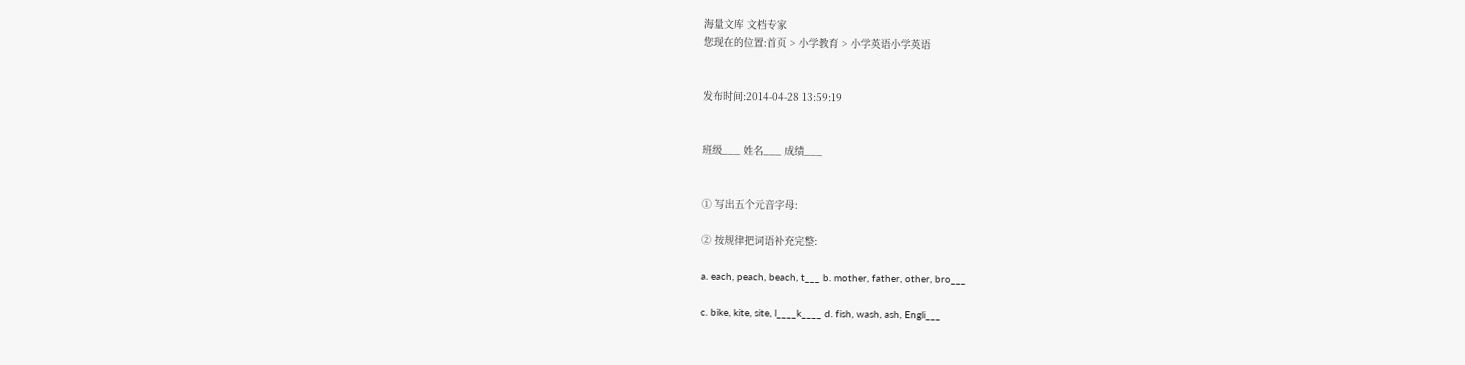海量文库 文档专家
您现在的位置:首页 > 小学教育 > 小学英语小学英语


发布时间:2014-04-28 13:59:19


班级___ 姓名___ 成绩___


① 写出五个元音字母:

② 按规律把词语补充完整:

a. each, peach, beach, t___ b. mother, father, other, bro___

c. bike, kite, site, l____k____ d. fish, wash, ash, Engli___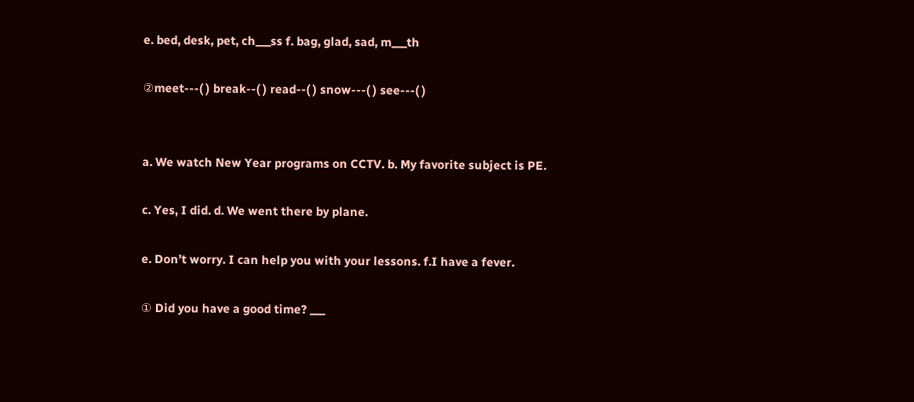e. bed, desk, pet, ch___ss f. bag, glad, sad, m___th

②meet---( ) break--( ) read--( ) snow---( ) see---( )


a. We watch New Year programs on CCTV. b. My favorite subject is PE.

c. Yes, I did. d. We went there by plane.

e. Don’t worry. I can help you with your lessons. f.I have a fever.

① Did you have a good time? ___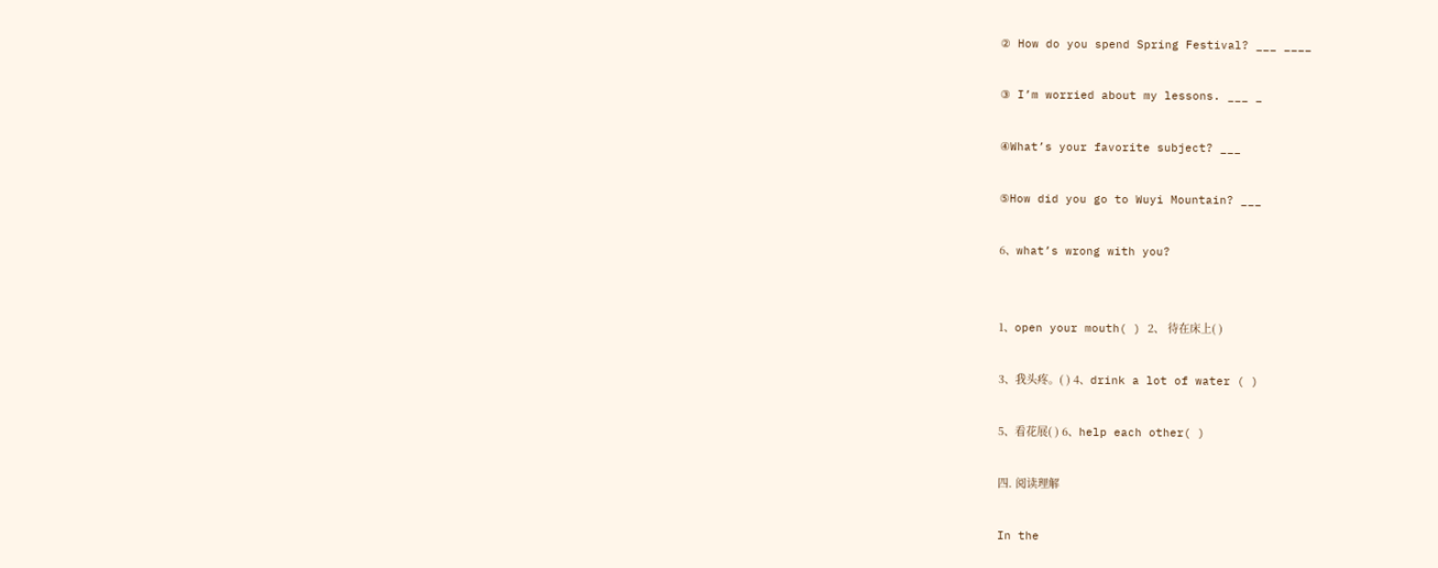② How do you spend Spring Festival? ___ ____

③ I’m worried about my lessons. ___ _

④What’s your favorite subject? ___

⑤How did you go to Wuyi Mountain? ___

6、what’s wrong with you?


1、open your mouth( ) 2、 待在床上( )

3、我头疼。( ) 4、drink a lot of water ( )

5、看花展( ) 6、help each other( )

四. 阅读理解

In the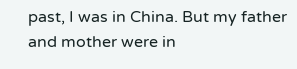past, I was in China. But my father and mother were in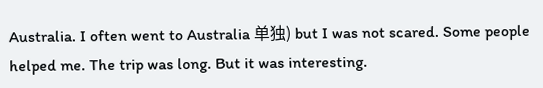Australia. I often went to Australia 单独) but I was not scared. Some people helped me. The trip was long. But it was interesting.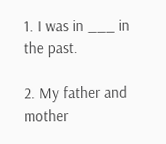1. I was in ___ in the past.

2. My father and mother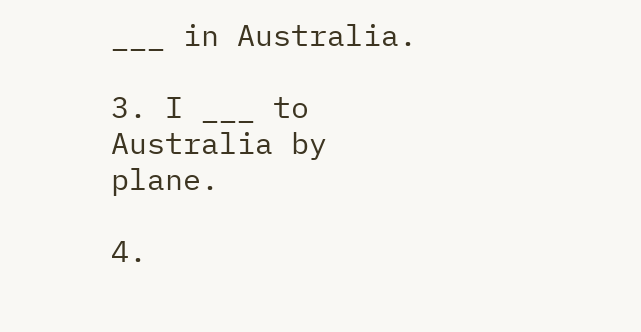___ in Australia.

3. I ___ to Australia by plane.

4.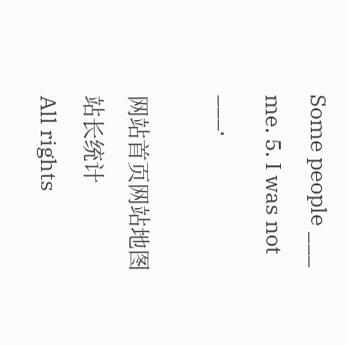Some people ___ me. 5. I was not ___.

网站首页网站地图 站长统计
All rights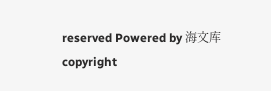reserved Powered by 海文库
copyright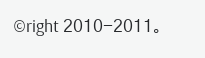©right 2010-2011。